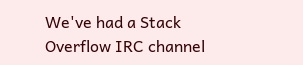We've had a Stack Overflow IRC channel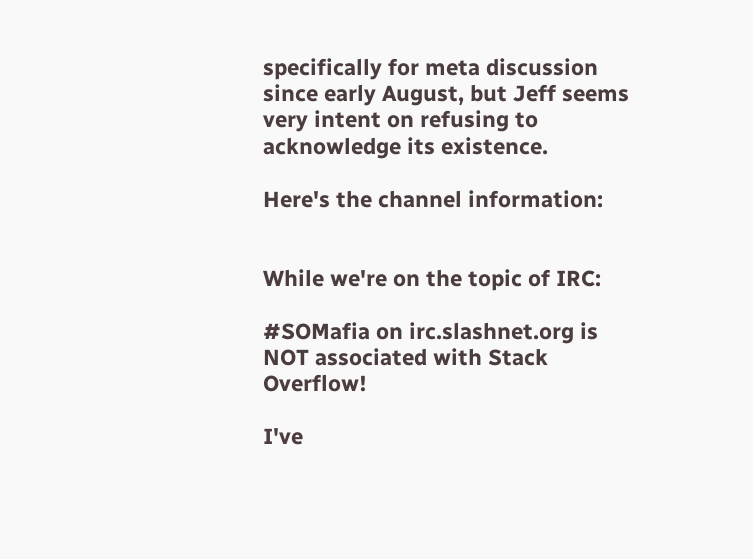specifically for meta discussion since early August, but Jeff seems very intent on refusing to acknowledge its existence.

Here's the channel information:


While we're on the topic of IRC:

#SOMafia on irc.slashnet.org is NOT associated with Stack Overflow!

I've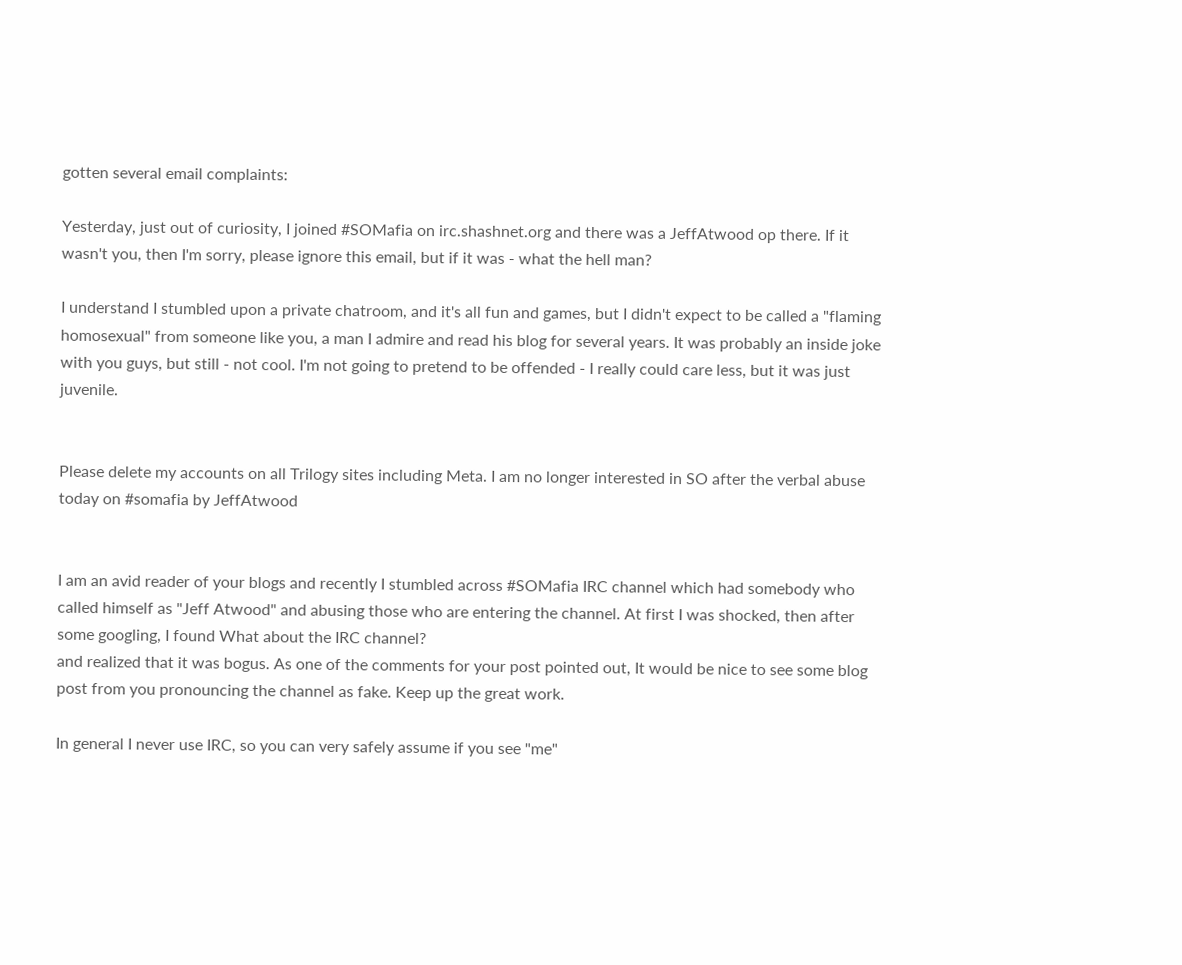gotten several email complaints:

Yesterday, just out of curiosity, I joined #SOMafia on irc.shashnet.org and there was a JeffAtwood op there. If it wasn't you, then I'm sorry, please ignore this email, but if it was - what the hell man?

I understand I stumbled upon a private chatroom, and it's all fun and games, but I didn't expect to be called a "flaming homosexual" from someone like you, a man I admire and read his blog for several years. It was probably an inside joke with you guys, but still - not cool. I'm not going to pretend to be offended - I really could care less, but it was just juvenile.


Please delete my accounts on all Trilogy sites including Meta. I am no longer interested in SO after the verbal abuse today on #somafia by JeffAtwood


I am an avid reader of your blogs and recently I stumbled across #SOMafia IRC channel which had somebody who called himself as "Jeff Atwood" and abusing those who are entering the channel. At first I was shocked, then after some googling, I found What about the IRC channel?
and realized that it was bogus. As one of the comments for your post pointed out, It would be nice to see some blog post from you pronouncing the channel as fake. Keep up the great work.

In general I never use IRC, so you can very safely assume if you see "me"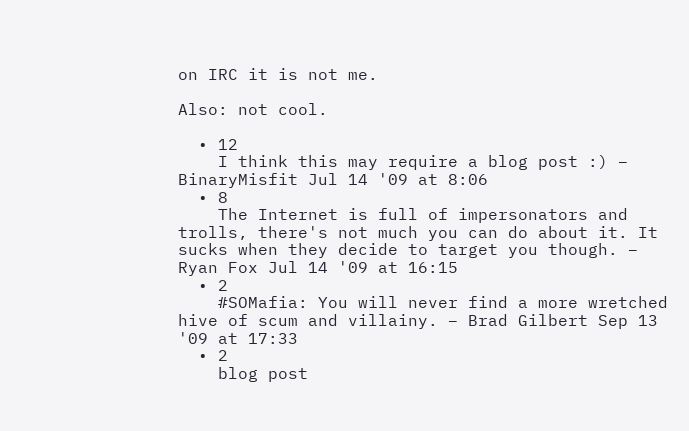on IRC it is not me.

Also: not cool.

  • 12
    I think this may require a blog post :) – BinaryMisfit Jul 14 '09 at 8:06
  • 8
    The Internet is full of impersonators and trolls, there's not much you can do about it. It sucks when they decide to target you though. – Ryan Fox Jul 14 '09 at 16:15
  • 2
    #SOMafia: You will never find a more wretched hive of scum and villainy. – Brad Gilbert Sep 13 '09 at 17:33
  • 2
    blog post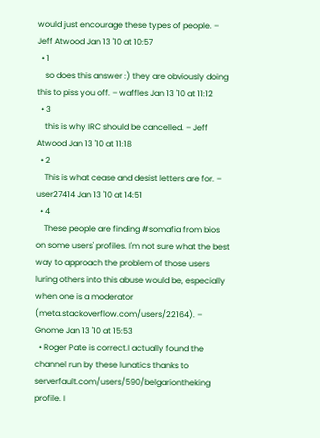would just encourage these types of people. – Jeff Atwood Jan 13 '10 at 10:57
  • 1
    so does this answer :) they are obviously doing this to piss you off. – waffles Jan 13 '10 at 11:12
  • 3
    this is why IRC should be cancelled. – Jeff Atwood Jan 13 '10 at 11:18
  • 2
    This is what cease and desist letters are for. – user27414 Jan 13 '10 at 14:51
  • 4
    These people are finding #somafia from bios on some users' profiles. I'm not sure what the best way to approach the problem of those users luring others into this abuse would be, especially when one is a moderator (meta.stackoverflow.com/users/22164). – Gnome Jan 13 '10 at 15:53
  • Roger Pate is correct.I actually found the channel run by these lunatics thanks to serverfault.com/users/590/belgariontheking profile. I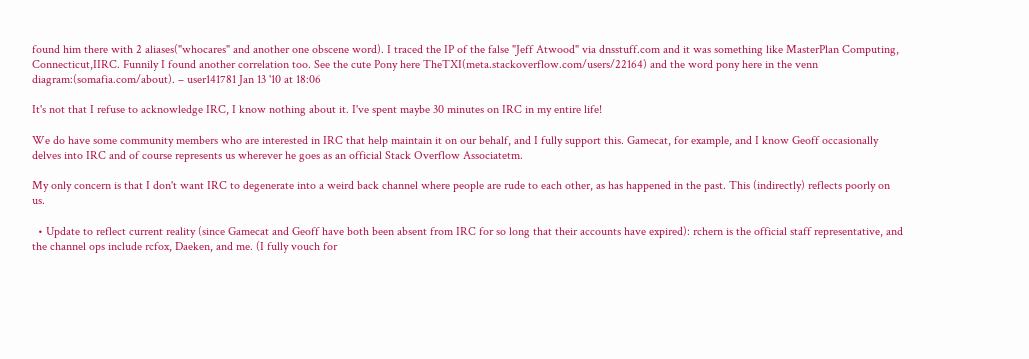found him there with 2 aliases("whocares" and another one obscene word). I traced the IP of the false "Jeff Atwood" via dnsstuff.com and it was something like MasterPlan Computing, Connecticut,IIRC. Funnily I found another correlation too. See the cute Pony here TheTXI(meta.stackoverflow.com/users/22164) and the word pony here in the venn diagram:(somafia.com/about). – user141781 Jan 13 '10 at 18:06

It's not that I refuse to acknowledge IRC, I know nothing about it. I've spent maybe 30 minutes on IRC in my entire life!

We do have some community members who are interested in IRC that help maintain it on our behalf, and I fully support this. Gamecat, for example, and I know Geoff occasionally delves into IRC and of course represents us wherever he goes as an official Stack Overflow Associatetm.

My only concern is that I don't want IRC to degenerate into a weird back channel where people are rude to each other, as has happened in the past. This (indirectly) reflects poorly on us.

  • Update to reflect current reality (since Gamecat and Geoff have both been absent from IRC for so long that their accounts have expired): rchern is the official staff representative, and the channel ops include rcfox, Daeken, and me. (I fully vouch for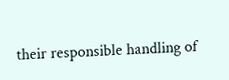their responsible handling of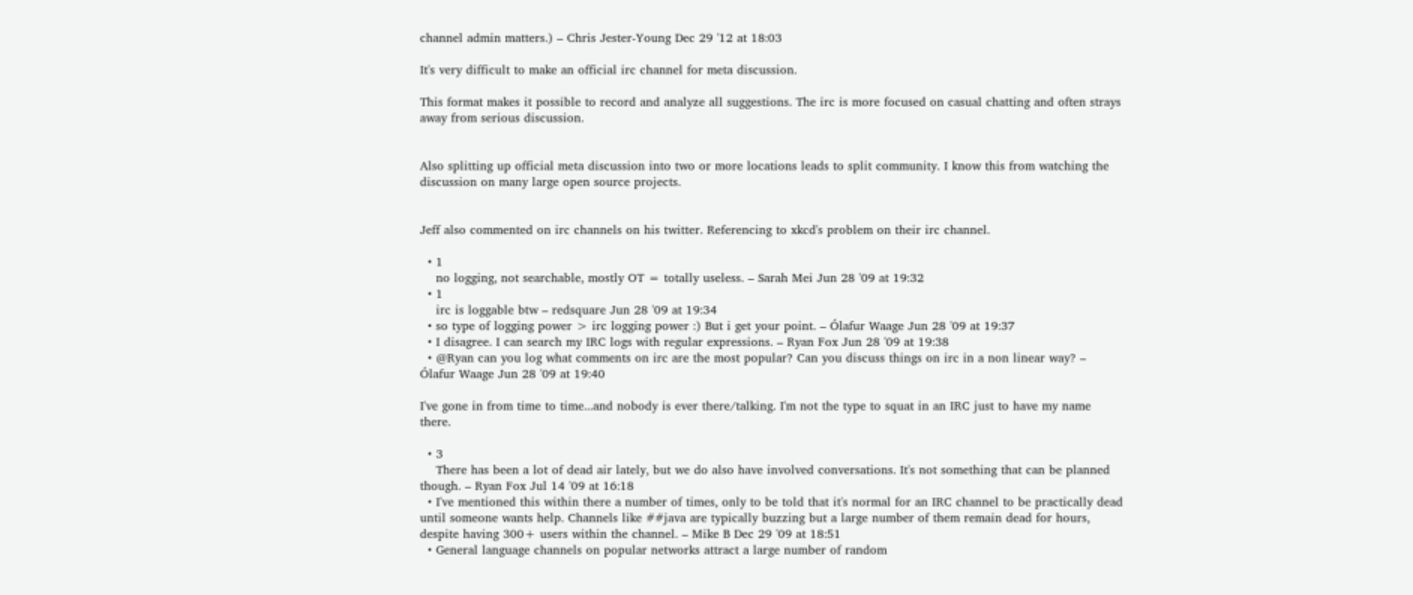channel admin matters.) – Chris Jester-Young Dec 29 '12 at 18:03

It's very difficult to make an official irc channel for meta discussion.

This format makes it possible to record and analyze all suggestions. The irc is more focused on casual chatting and often strays away from serious discussion.


Also splitting up official meta discussion into two or more locations leads to split community. I know this from watching the discussion on many large open source projects.


Jeff also commented on irc channels on his twitter. Referencing to xkcd's problem on their irc channel.

  • 1
    no logging, not searchable, mostly OT = totally useless. – Sarah Mei Jun 28 '09 at 19:32
  • 1
    irc is loggable btw – redsquare Jun 28 '09 at 19:34
  • so type of logging power > irc logging power :) But i get your point. – Ólafur Waage Jun 28 '09 at 19:37
  • I disagree. I can search my IRC logs with regular expressions. – Ryan Fox Jun 28 '09 at 19:38
  • @Ryan can you log what comments on irc are the most popular? Can you discuss things on irc in a non linear way? – Ólafur Waage Jun 28 '09 at 19:40

I've gone in from time to time...and nobody is ever there/talking. I'm not the type to squat in an IRC just to have my name there.

  • 3
    There has been a lot of dead air lately, but we do also have involved conversations. It's not something that can be planned though. – Ryan Fox Jul 14 '09 at 16:18
  • I've mentioned this within there a number of times, only to be told that it's normal for an IRC channel to be practically dead until someone wants help. Channels like ##java are typically buzzing but a large number of them remain dead for hours, despite having 300+ users within the channel. – Mike B Dec 29 '09 at 18:51
  • General language channels on popular networks attract a large number of random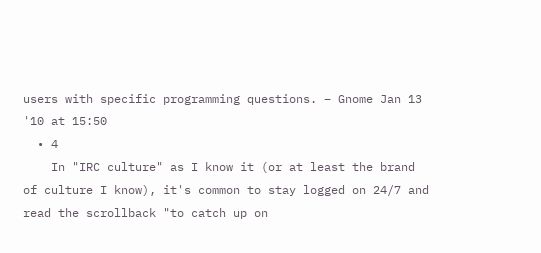users with specific programming questions. – Gnome Jan 13 '10 at 15:50
  • 4
    In "IRC culture" as I know it (or at least the brand of culture I know), it's common to stay logged on 24/7 and read the scrollback "to catch up on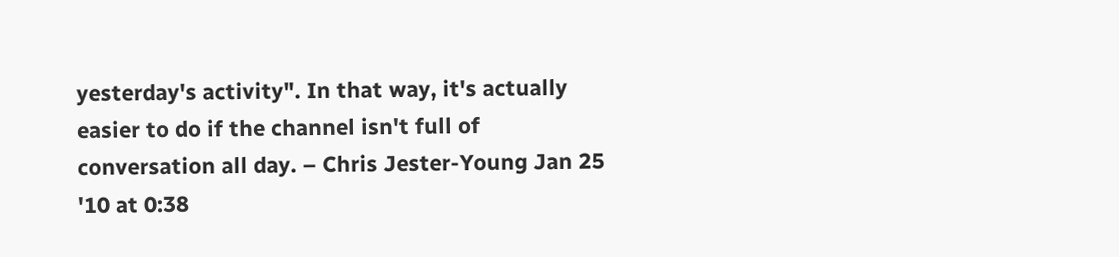yesterday's activity". In that way, it's actually easier to do if the channel isn't full of conversation all day. – Chris Jester-Young Jan 25 '10 at 0:38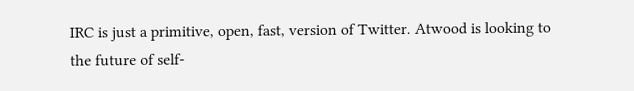IRC is just a primitive, open, fast, version of Twitter. Atwood is looking to the future of self-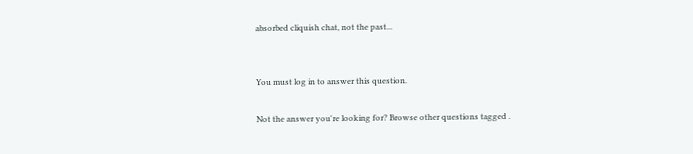absorbed cliquish chat, not the past...


You must log in to answer this question.

Not the answer you're looking for? Browse other questions tagged .